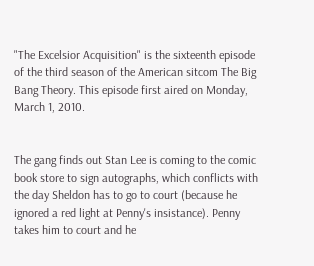"The Excelsior Acquisition" is the sixteenth episode of the third season of the American sitcom The Big Bang Theory. This episode first aired on Monday, March 1, 2010.


The gang finds out Stan Lee is coming to the comic book store to sign autographs, which conflicts with the day Sheldon has to go to court (because he ignored a red light at Penny's insistance). Penny takes him to court and he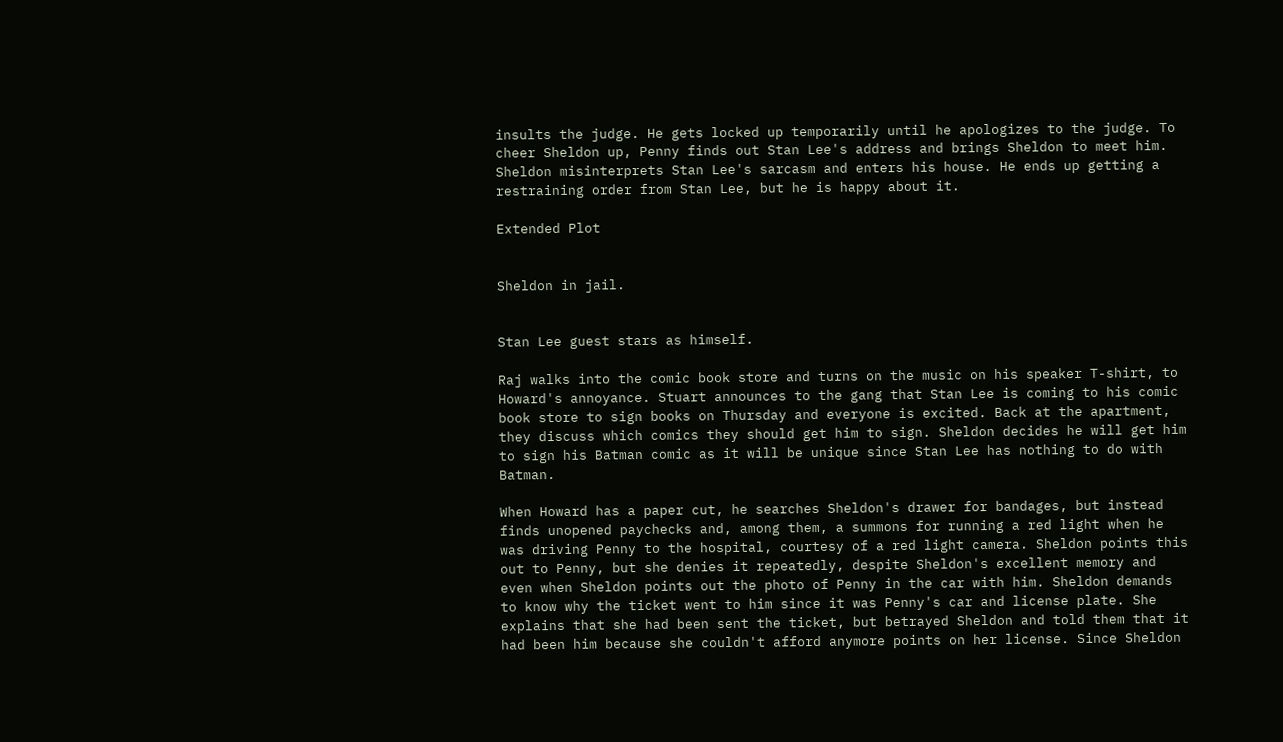insults the judge. He gets locked up temporarily until he apologizes to the judge. To cheer Sheldon up, Penny finds out Stan Lee's address and brings Sheldon to meet him. Sheldon misinterprets Stan Lee's sarcasm and enters his house. He ends up getting a restraining order from Stan Lee, but he is happy about it.

Extended Plot


Sheldon in jail.


Stan Lee guest stars as himself.

Raj walks into the comic book store and turns on the music on his speaker T-shirt, to Howard's annoyance. Stuart announces to the gang that Stan Lee is coming to his comic book store to sign books on Thursday and everyone is excited. Back at the apartment, they discuss which comics they should get him to sign. Sheldon decides he will get him to sign his Batman comic as it will be unique since Stan Lee has nothing to do with Batman.

When Howard has a paper cut, he searches Sheldon's drawer for bandages, but instead finds unopened paychecks and, among them, a summons for running a red light when he was driving Penny to the hospital, courtesy of a red light camera. Sheldon points this out to Penny, but she denies it repeatedly, despite Sheldon's excellent memory and even when Sheldon points out the photo of Penny in the car with him. Sheldon demands to know why the ticket went to him since it was Penny's car and license plate. She explains that she had been sent the ticket, but betrayed Sheldon and told them that it had been him because she couldn't afford anymore points on her license. Since Sheldon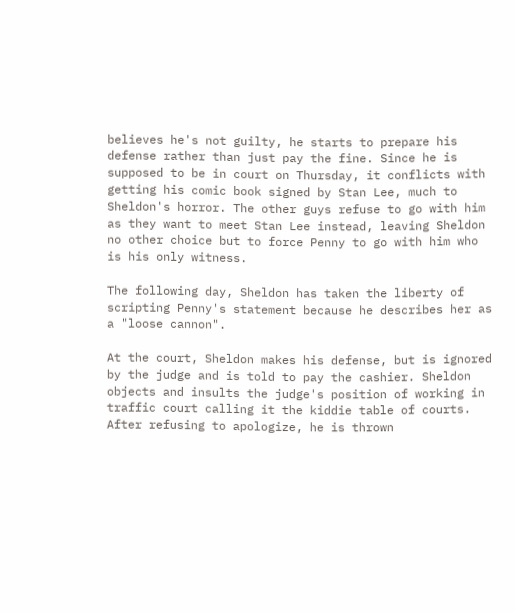believes he's not guilty, he starts to prepare his defense rather than just pay the fine. Since he is supposed to be in court on Thursday, it conflicts with getting his comic book signed by Stan Lee, much to Sheldon's horror. The other guys refuse to go with him as they want to meet Stan Lee instead, leaving Sheldon no other choice but to force Penny to go with him who is his only witness.

The following day, Sheldon has taken the liberty of scripting Penny's statement because he describes her as a "loose cannon".

At the court, Sheldon makes his defense, but is ignored by the judge and is told to pay the cashier. Sheldon objects and insults the judge's position of working in traffic court calling it the kiddie table of courts. After refusing to apologize, he is thrown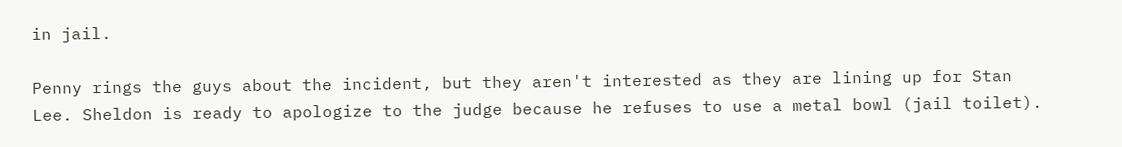in jail.

Penny rings the guys about the incident, but they aren't interested as they are lining up for Stan Lee. Sheldon is ready to apologize to the judge because he refuses to use a metal bowl (jail toilet).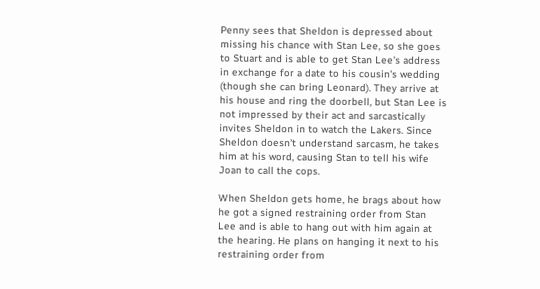Penny sees that Sheldon is depressed about missing his chance with Stan Lee, so she goes to Stuart and is able to get Stan Lee's address in exchange for a date to his cousin's wedding (though she can bring Leonard). They arrive at his house and ring the doorbell, but Stan Lee is not impressed by their act and sarcastically invites Sheldon in to watch the Lakers. Since Sheldon doesn't understand sarcasm, he takes him at his word, causing Stan to tell his wife Joan to call the cops.

When Sheldon gets home, he brags about how he got a signed restraining order from Stan Lee and is able to hang out with him again at the hearing. He plans on hanging it next to his restraining order from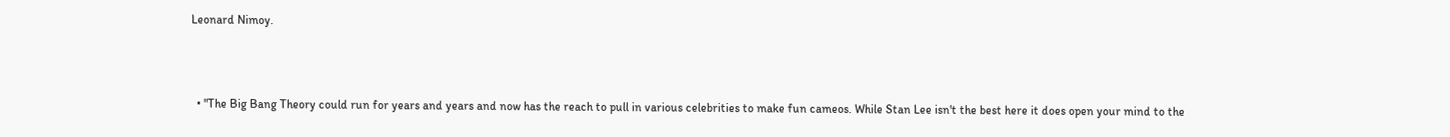Leonard Nimoy.



  • "The Big Bang Theory could run for years and years and now has the reach to pull in various celebrities to make fun cameos. While Stan Lee isn't the best here it does open your mind to the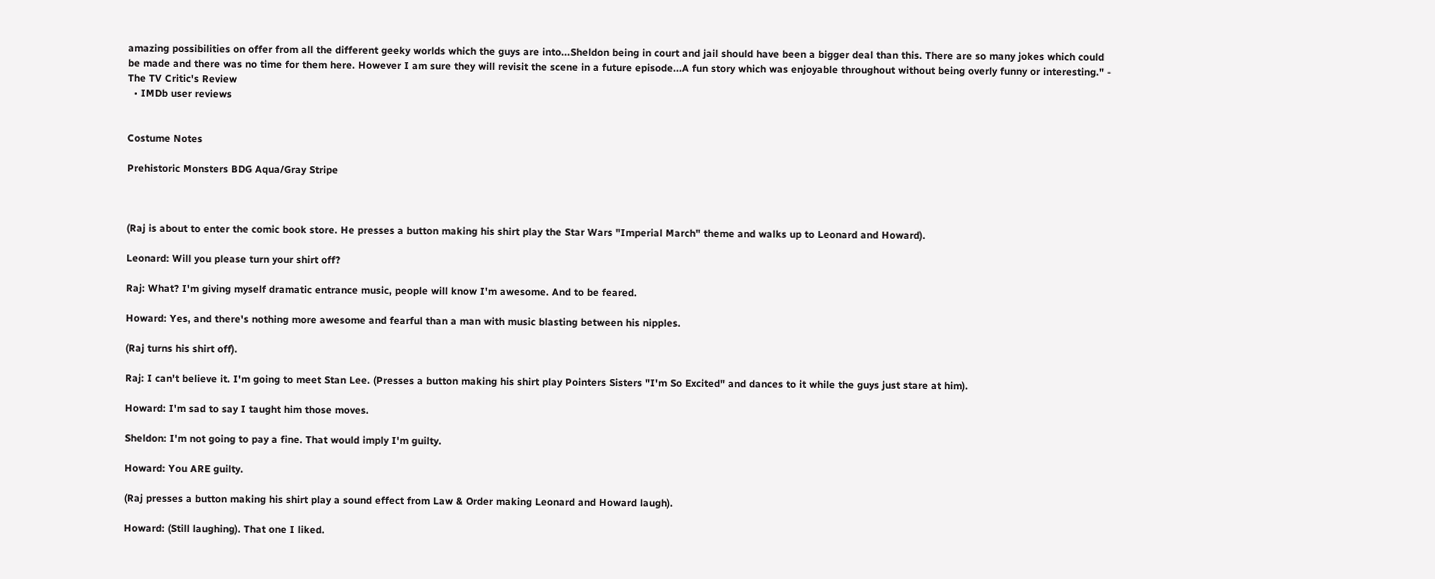amazing possibilities on offer from all the different geeky worlds which the guys are into...Sheldon being in court and jail should have been a bigger deal than this. There are so many jokes which could be made and there was no time for them here. However I am sure they will revisit the scene in a future episode...A fun story which was enjoyable throughout without being overly funny or interesting." - The TV Critic's Review
  • IMDb user reviews


Costume Notes

Prehistoric Monsters BDG Aqua/Gray Stripe



(Raj is about to enter the comic book store. He presses a button making his shirt play the Star Wars "Imperial March" theme and walks up to Leonard and Howard).

Leonard: Will you please turn your shirt off?

Raj: What? I'm giving myself dramatic entrance music, people will know I'm awesome. And to be feared.

Howard: Yes, and there's nothing more awesome and fearful than a man with music blasting between his nipples.

(Raj turns his shirt off).

Raj: I can't believe it. I'm going to meet Stan Lee. (Presses a button making his shirt play Pointers Sisters "I'm So Excited" and dances to it while the guys just stare at him).

Howard: I'm sad to say I taught him those moves.

Sheldon: I'm not going to pay a fine. That would imply I'm guilty.

Howard: You ARE guilty.

(Raj presses a button making his shirt play a sound effect from Law & Order making Leonard and Howard laugh).

Howard: (Still laughing). That one I liked.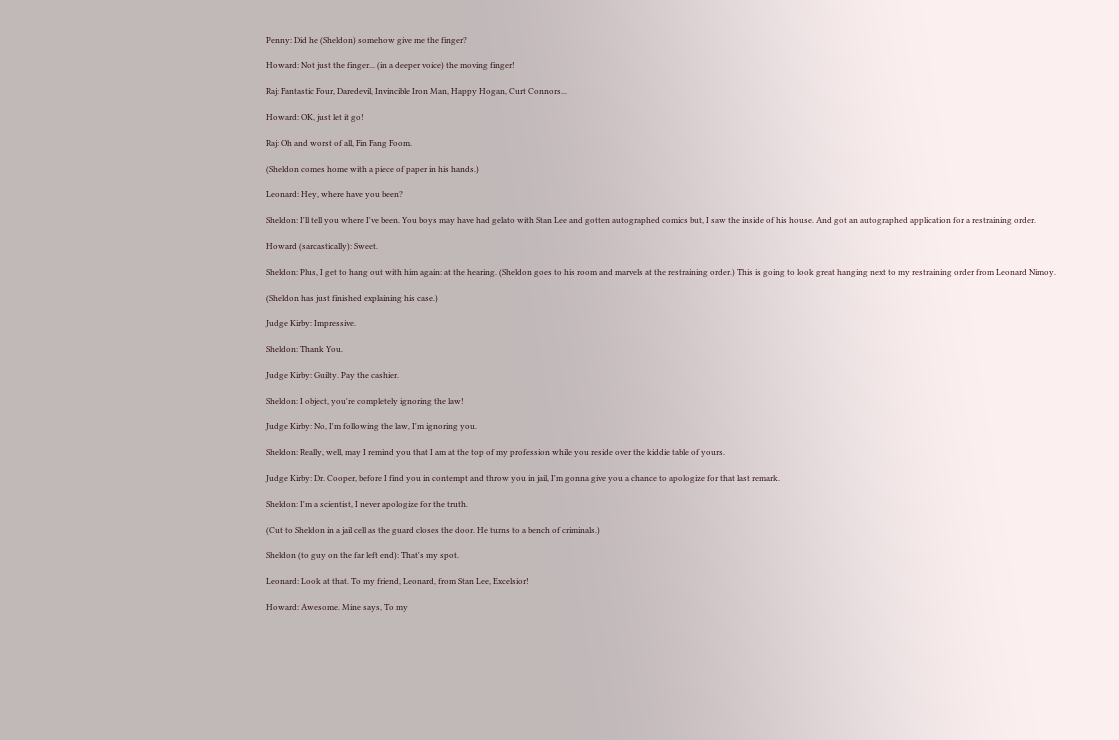Penny: Did he (Sheldon) somehow give me the finger?

Howard: Not just the finger... (in a deeper voice) the moving finger!

Raj: Fantastic Four, Daredevil, Invincible Iron Man, Happy Hogan, Curt Connors...

Howard: OK, just let it go!

Raj: Oh and worst of all, Fin Fang Foom.

(Sheldon comes home with a piece of paper in his hands.)

Leonard: Hey, where have you been?

Sheldon: I'll tell you where I've been. You boys may have had gelato with Stan Lee and gotten autographed comics but, I saw the inside of his house. And got an autographed application for a restraining order.

Howard (sarcastically): Sweet.

Sheldon: Plus, I get to hang out with him again: at the hearing. (Sheldon goes to his room and marvels at the restraining order.) This is going to look great hanging next to my restraining order from Leonard Nimoy.

(Sheldon has just finished explaining his case.)

Judge Kirby: Impressive.

Sheldon: Thank You.

Judge Kirby: Guilty. Pay the cashier.

Sheldon: I object, you're completely ignoring the law!

Judge Kirby: No, I'm following the law, I'm ignoring you.

Sheldon: Really, well, may I remind you that I am at the top of my profession while you reside over the kiddie table of yours.

Judge Kirby: Dr. Cooper, before I find you in contempt and throw you in jail, I'm gonna give you a chance to apologize for that last remark.

Sheldon: I'm a scientist, I never apologize for the truth.

(Cut to Sheldon in a jail cell as the guard closes the door. He turns to a bench of criminals.)

Sheldon (to guy on the far left end): That's my spot.

Leonard: Look at that. To my friend, Leonard, from Stan Lee, Excelsior!

Howard: Awesome. Mine says, To my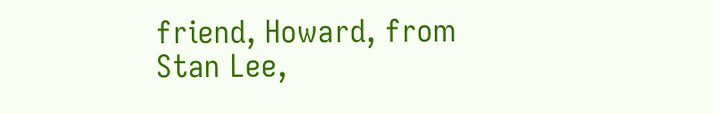friend, Howard, from Stan Lee,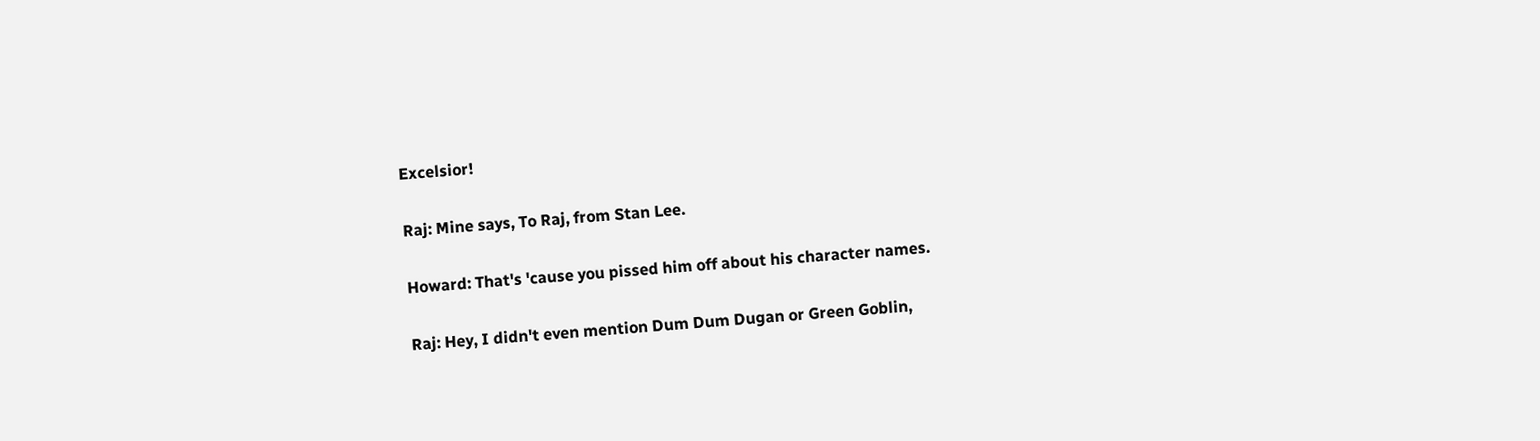Excelsior!

Raj: Mine says, To Raj, from Stan Lee.

Howard: That's 'cause you pissed him off about his character names.

Raj: Hey, I didn't even mention Dum Dum Dugan or Green Goblin,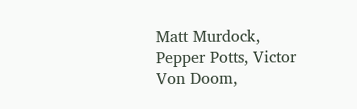Matt Murdock, Pepper Potts, Victor Von Doom,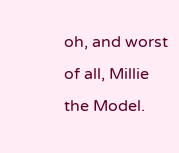oh, and worst of all, Millie the Model.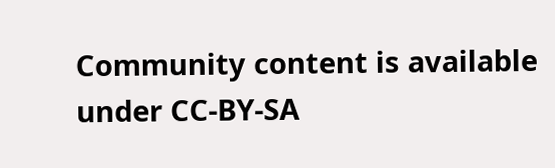Community content is available under CC-BY-SA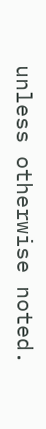unless otherwise noted.